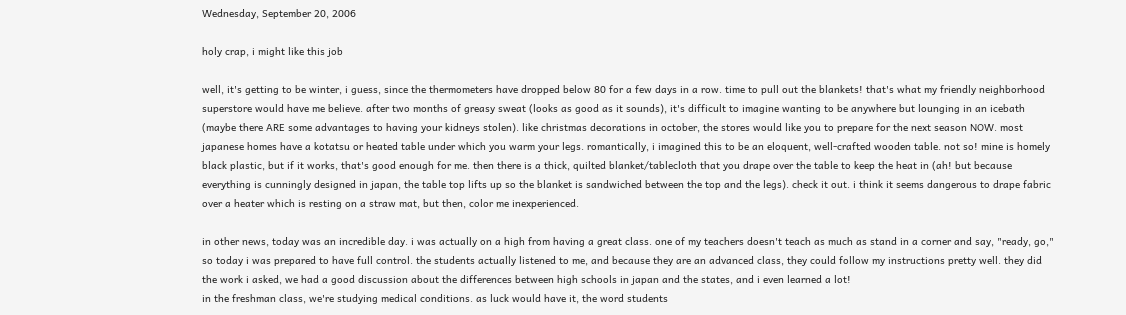Wednesday, September 20, 2006

holy crap, i might like this job

well, it's getting to be winter, i guess, since the thermometers have dropped below 80 for a few days in a row. time to pull out the blankets! that's what my friendly neighborhood superstore would have me believe. after two months of greasy sweat (looks as good as it sounds), it's difficult to imagine wanting to be anywhere but lounging in an icebath (maybe there ARE some advantages to having your kidneys stolen). like christmas decorations in october, the stores would like you to prepare for the next season NOW. most japanese homes have a kotatsu or heated table under which you warm your legs. romantically, i imagined this to be an eloquent, well-crafted wooden table. not so! mine is homely black plastic, but if it works, that's good enough for me. then there is a thick, quilted blanket/tablecloth that you drape over the table to keep the heat in (ah! but because everything is cunningly designed in japan, the table top lifts up so the blanket is sandwiched between the top and the legs). check it out. i think it seems dangerous to drape fabric over a heater which is resting on a straw mat, but then, color me inexperienced.

in other news, today was an incredible day. i was actually on a high from having a great class. one of my teachers doesn't teach as much as stand in a corner and say, "ready, go," so today i was prepared to have full control. the students actually listened to me, and because they are an advanced class, they could follow my instructions pretty well. they did the work i asked, we had a good discussion about the differences between high schools in japan and the states, and i even learned a lot!
in the freshman class, we're studying medical conditions. as luck would have it, the word students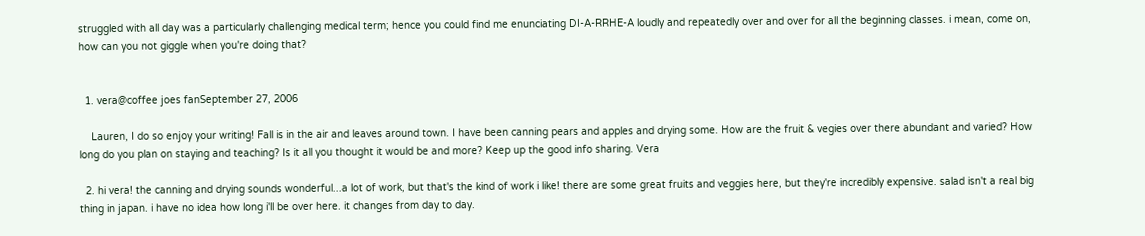struggled with all day was a particularly challenging medical term; hence you could find me enunciating DI-A-RRHE-A loudly and repeatedly over and over for all the beginning classes. i mean, come on, how can you not giggle when you're doing that?


  1. vera@coffee joes fanSeptember 27, 2006

    Lauren, I do so enjoy your writing! Fall is in the air and leaves around town. I have been canning pears and apples and drying some. How are the fruit & vegies over there abundant and varied? How long do you plan on staying and teaching? Is it all you thought it would be and more? Keep up the good info sharing. Vera

  2. hi vera! the canning and drying sounds wonderful...a lot of work, but that's the kind of work i like! there are some great fruits and veggies here, but they're incredibly expensive. salad isn't a real big thing in japan. i have no idea how long i'll be over here. it changes from day to day.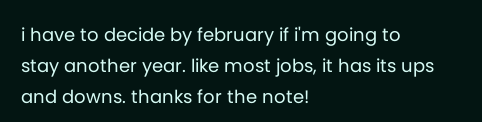i have to decide by february if i'm going to stay another year. like most jobs, it has its ups and downs. thanks for the note!